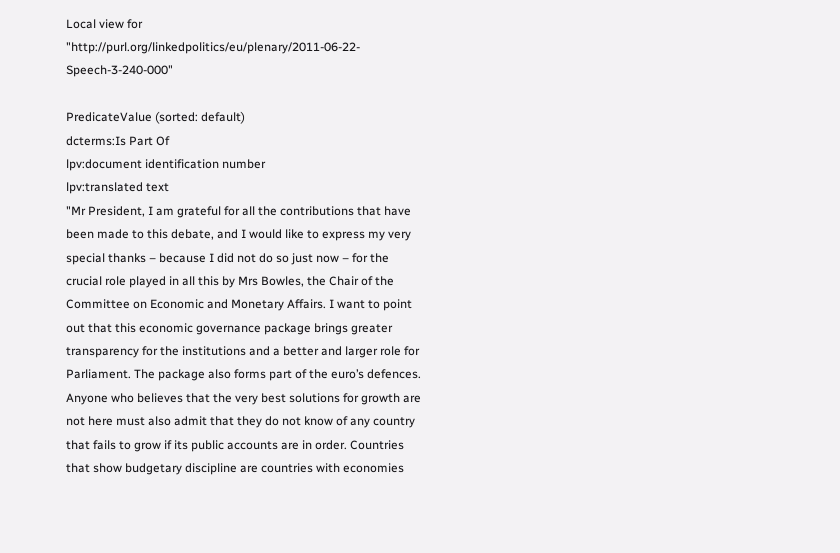Local view for "http://purl.org/linkedpolitics/eu/plenary/2011-06-22-Speech-3-240-000"

PredicateValue (sorted: default)
dcterms:Is Part Of
lpv:document identification number
lpv:translated text
"Mr President, I am grateful for all the contributions that have been made to this debate, and I would like to express my very special thanks – because I did not do so just now – for the crucial role played in all this by Mrs Bowles, the Chair of the Committee on Economic and Monetary Affairs. I want to point out that this economic governance package brings greater transparency for the institutions and a better and larger role for Parliament. The package also forms part of the euro’s defences. Anyone who believes that the very best solutions for growth are not here must also admit that they do not know of any country that fails to grow if its public accounts are in order. Countries that show budgetary discipline are countries with economies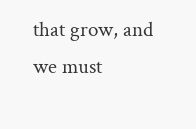that grow, and we must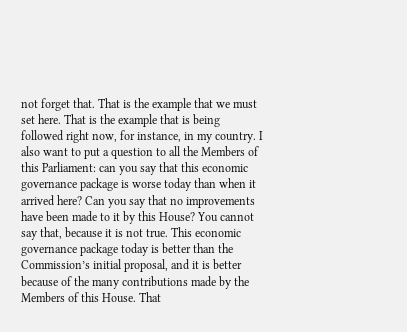not forget that. That is the example that we must set here. That is the example that is being followed right now, for instance, in my country. I also want to put a question to all the Members of this Parliament: can you say that this economic governance package is worse today than when it arrived here? Can you say that no improvements have been made to it by this House? You cannot say that, because it is not true. This economic governance package today is better than the Commission’s initial proposal, and it is better because of the many contributions made by the Members of this House. That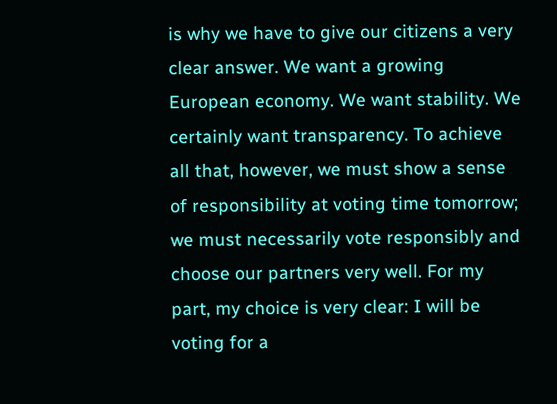is why we have to give our citizens a very clear answer. We want a growing European economy. We want stability. We certainly want transparency. To achieve all that, however, we must show a sense of responsibility at voting time tomorrow; we must necessarily vote responsibly and choose our partners very well. For my part, my choice is very clear: I will be voting for a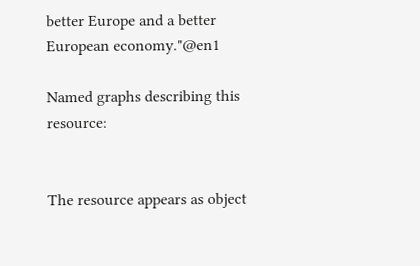better Europe and a better European economy."@en1

Named graphs describing this resource:


The resource appears as object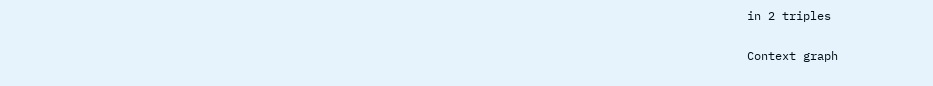in 2 triples

Context graph